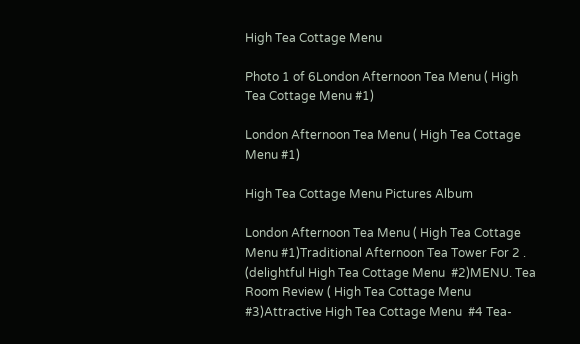High Tea Cottage Menu

Photo 1 of 6London Afternoon Tea Menu ( High Tea Cottage Menu #1)

London Afternoon Tea Menu ( High Tea Cottage Menu #1)

High Tea Cottage Menu Pictures Album

London Afternoon Tea Menu ( High Tea Cottage Menu #1)Traditional Afternoon Tea Tower For 2 . (delightful High Tea Cottage Menu  #2)MENU. Tea Room Review ( High Tea Cottage Menu #3)Attractive High Tea Cottage Menu  #4 Tea-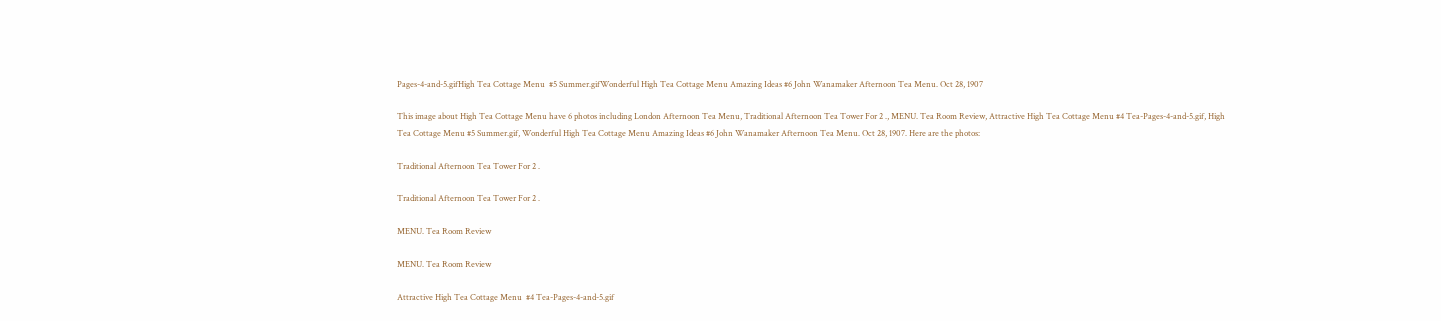Pages-4-and-5.gifHigh Tea Cottage Menu  #5 Summer.gifWonderful High Tea Cottage Menu Amazing Ideas #6 John Wanamaker Afternoon Tea Menu. Oct 28, 1907

This image about High Tea Cottage Menu have 6 photos including London Afternoon Tea Menu, Traditional Afternoon Tea Tower For 2 ., MENU. Tea Room Review, Attractive High Tea Cottage Menu #4 Tea-Pages-4-and-5.gif, High Tea Cottage Menu #5 Summer.gif, Wonderful High Tea Cottage Menu Amazing Ideas #6 John Wanamaker Afternoon Tea Menu. Oct 28, 1907. Here are the photos:

Traditional Afternoon Tea Tower For 2 .

Traditional Afternoon Tea Tower For 2 .

MENU. Tea Room Review

MENU. Tea Room Review

Attractive High Tea Cottage Menu  #4 Tea-Pages-4-and-5.gif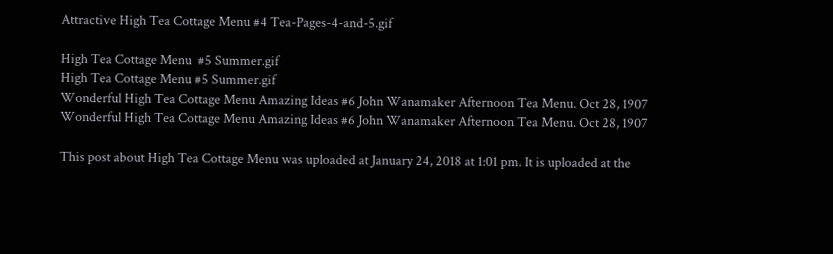Attractive High Tea Cottage Menu #4 Tea-Pages-4-and-5.gif

High Tea Cottage Menu  #5 Summer.gif
High Tea Cottage Menu #5 Summer.gif
Wonderful High Tea Cottage Menu Amazing Ideas #6 John Wanamaker Afternoon Tea Menu. Oct 28, 1907
Wonderful High Tea Cottage Menu Amazing Ideas #6 John Wanamaker Afternoon Tea Menu. Oct 28, 1907

This post about High Tea Cottage Menu was uploaded at January 24, 2018 at 1:01 pm. It is uploaded at the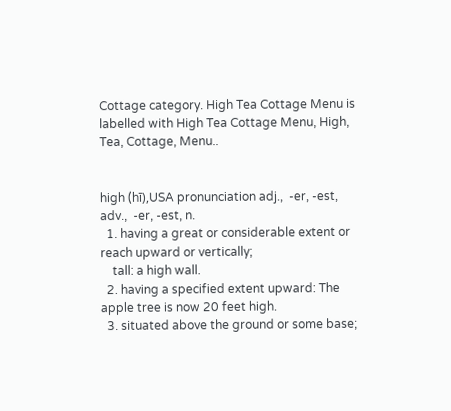Cottage category. High Tea Cottage Menu is labelled with High Tea Cottage Menu, High, Tea, Cottage, Menu..


high (hī),USA pronunciation adj.,  -er, -est, adv.,  -er, -est, n.
  1. having a great or considerable extent or reach upward or vertically;
    tall: a high wall.
  2. having a specified extent upward: The apple tree is now 20 feet high.
  3. situated above the ground or some base;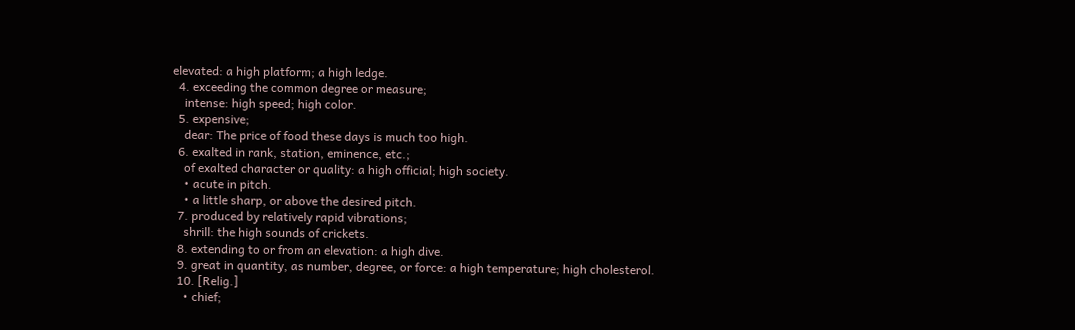elevated: a high platform; a high ledge.
  4. exceeding the common degree or measure;
    intense: high speed; high color.
  5. expensive;
    dear: The price of food these days is much too high.
  6. exalted in rank, station, eminence, etc.;
    of exalted character or quality: a high official; high society.
    • acute in pitch.
    • a little sharp, or above the desired pitch.
  7. produced by relatively rapid vibrations;
    shrill: the high sounds of crickets.
  8. extending to or from an elevation: a high dive.
  9. great in quantity, as number, degree, or force: a high temperature; high cholesterol.
  10. [Relig.]
    • chief;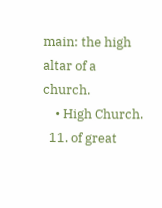main: the high altar of a church.
    • High Church.
  11. of great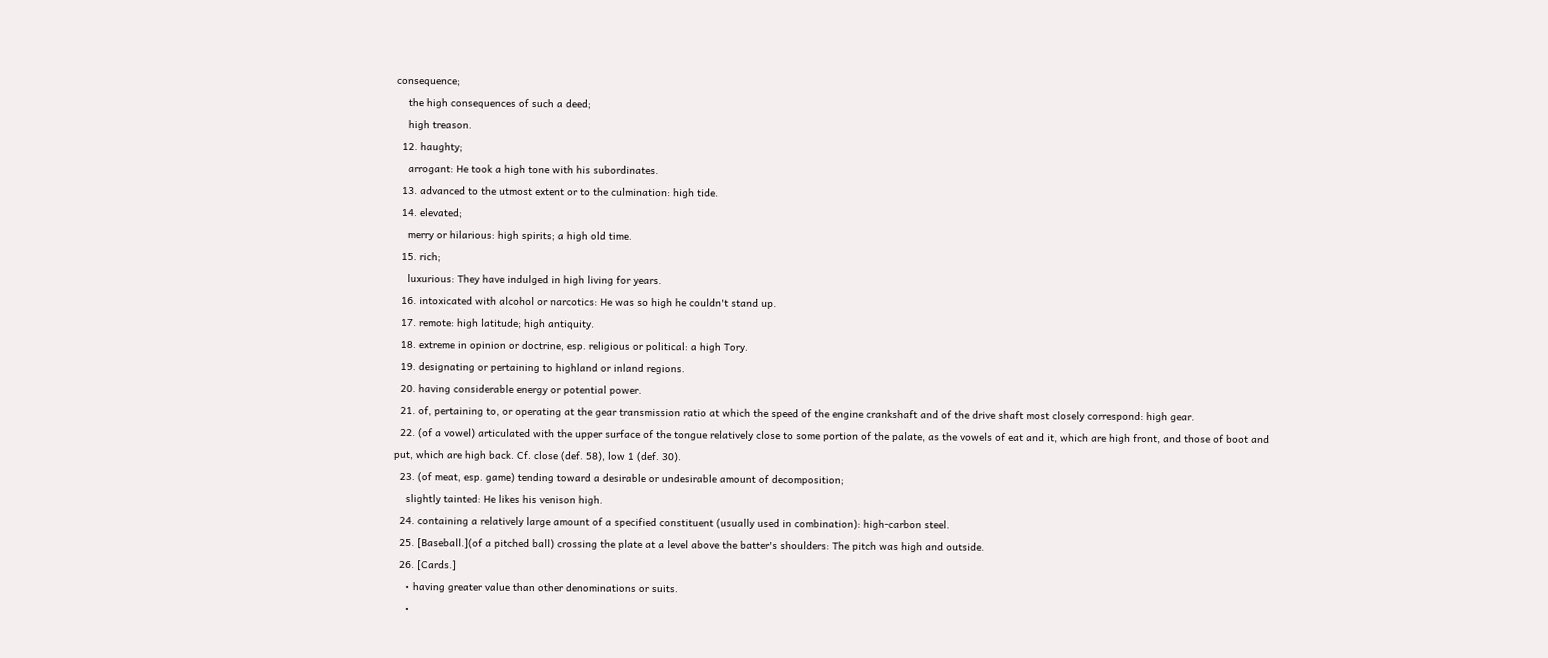consequence;
    the high consequences of such a deed;
    high treason.
  12. haughty;
    arrogant: He took a high tone with his subordinates.
  13. advanced to the utmost extent or to the culmination: high tide.
  14. elevated;
    merry or hilarious: high spirits; a high old time.
  15. rich;
    luxurious: They have indulged in high living for years.
  16. intoxicated with alcohol or narcotics: He was so high he couldn't stand up.
  17. remote: high latitude; high antiquity.
  18. extreme in opinion or doctrine, esp. religious or political: a high Tory.
  19. designating or pertaining to highland or inland regions.
  20. having considerable energy or potential power.
  21. of, pertaining to, or operating at the gear transmission ratio at which the speed of the engine crankshaft and of the drive shaft most closely correspond: high gear.
  22. (of a vowel) articulated with the upper surface of the tongue relatively close to some portion of the palate, as the vowels of eat and it, which are high front, and those of boot and put, which are high back. Cf. close (def. 58), low 1 (def. 30).
  23. (of meat, esp. game) tending toward a desirable or undesirable amount of decomposition;
    slightly tainted: He likes his venison high.
  24. containing a relatively large amount of a specified constituent (usually used in combination): high-carbon steel.
  25. [Baseball.](of a pitched ball) crossing the plate at a level above the batter's shoulders: The pitch was high and outside.
  26. [Cards.]
    • having greater value than other denominations or suits.
    •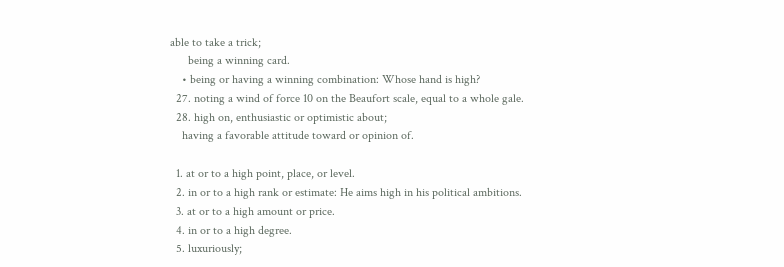able to take a trick;
      being a winning card.
    • being or having a winning combination: Whose hand is high?
  27. noting a wind of force 10 on the Beaufort scale, equal to a whole gale.
  28. high on, enthusiastic or optimistic about;
    having a favorable attitude toward or opinion of.

  1. at or to a high point, place, or level.
  2. in or to a high rank or estimate: He aims high in his political ambitions.
  3. at or to a high amount or price.
  4. in or to a high degree.
  5. luxuriously;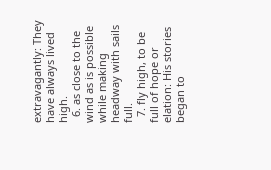extravagantly: They have always lived high.
  6. as close to the wind as is possible while making headway with sails full.
  7. fly high, to be full of hope or elation: His stories began to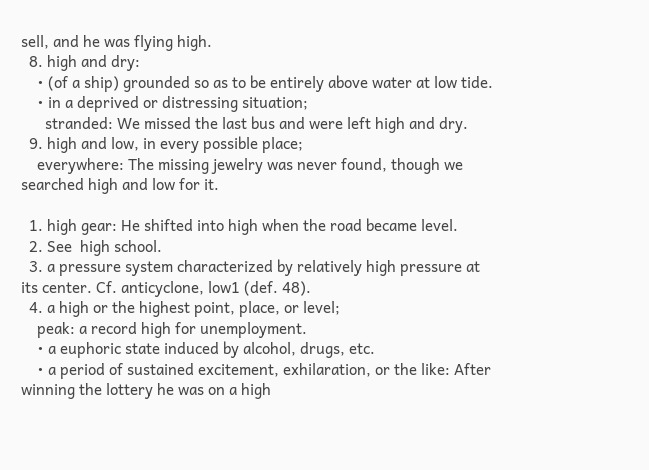sell, and he was flying high.
  8. high and dry:
    • (of a ship) grounded so as to be entirely above water at low tide.
    • in a deprived or distressing situation;
      stranded: We missed the last bus and were left high and dry.
  9. high and low, in every possible place;
    everywhere: The missing jewelry was never found, though we searched high and low for it.

  1. high gear: He shifted into high when the road became level.
  2. See  high school.
  3. a pressure system characterized by relatively high pressure at its center. Cf. anticyclone, low1 (def. 48).
  4. a high or the highest point, place, or level;
    peak: a record high for unemployment.
    • a euphoric state induced by alcohol, drugs, etc.
    • a period of sustained excitement, exhilaration, or the like: After winning the lottery he was on a high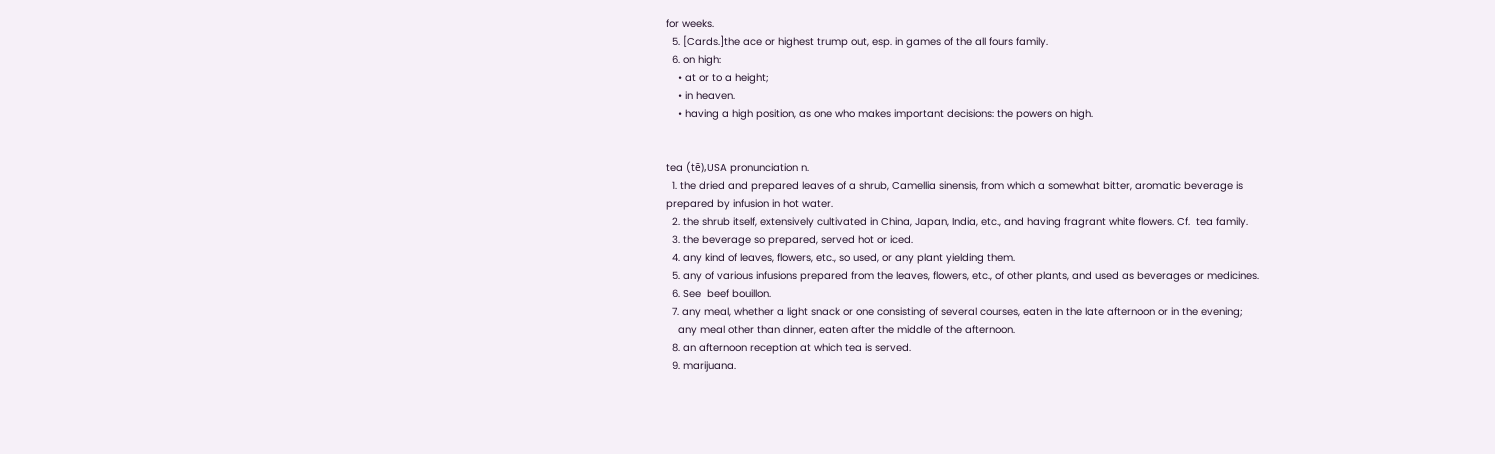for weeks.
  5. [Cards.]the ace or highest trump out, esp. in games of the all fours family.
  6. on high:
    • at or to a height;
    • in heaven.
    • having a high position, as one who makes important decisions: the powers on high.


tea (tē),USA pronunciation n.
  1. the dried and prepared leaves of a shrub, Camellia sinensis, from which a somewhat bitter, aromatic beverage is prepared by infusion in hot water.
  2. the shrub itself, extensively cultivated in China, Japan, India, etc., and having fragrant white flowers. Cf.  tea family.
  3. the beverage so prepared, served hot or iced.
  4. any kind of leaves, flowers, etc., so used, or any plant yielding them.
  5. any of various infusions prepared from the leaves, flowers, etc., of other plants, and used as beverages or medicines.
  6. See  beef bouillon.
  7. any meal, whether a light snack or one consisting of several courses, eaten in the late afternoon or in the evening;
    any meal other than dinner, eaten after the middle of the afternoon.
  8. an afternoon reception at which tea is served.
  9. marijuana.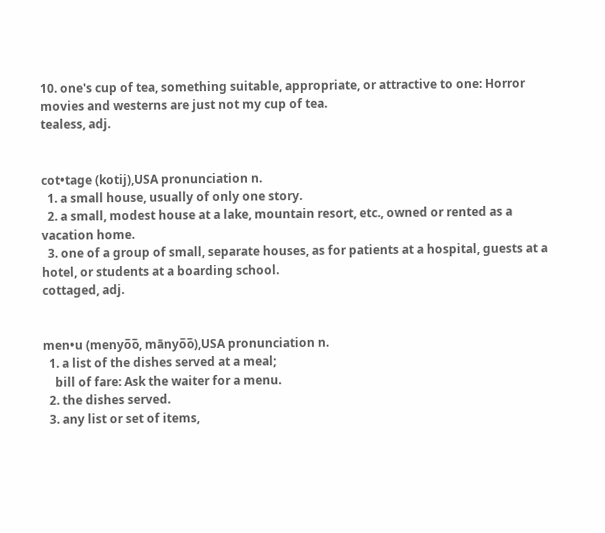10. one's cup of tea, something suitable, appropriate, or attractive to one: Horror movies and westerns are just not my cup of tea.
tealess, adj.


cot•tage (kotij),USA pronunciation n.
  1. a small house, usually of only one story.
  2. a small, modest house at a lake, mountain resort, etc., owned or rented as a vacation home.
  3. one of a group of small, separate houses, as for patients at a hospital, guests at a hotel, or students at a boarding school.
cottaged, adj.


men•u (menyo̅o̅, mānyo̅o̅),USA pronunciation n.
  1. a list of the dishes served at a meal;
    bill of fare: Ask the waiter for a menu.
  2. the dishes served.
  3. any list or set of items,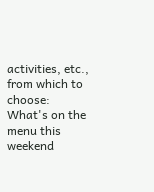activities, etc., from which to choose: What's on the menu this weekend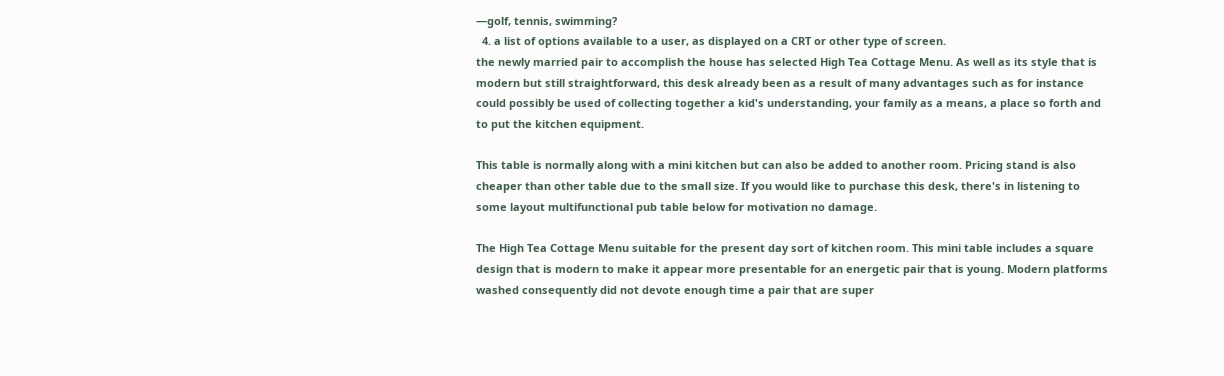—golf, tennis, swimming?
  4. a list of options available to a user, as displayed on a CRT or other type of screen.
the newly married pair to accomplish the house has selected High Tea Cottage Menu. As well as its style that is modern but still straightforward, this desk already been as a result of many advantages such as for instance could possibly be used of collecting together a kid's understanding, your family as a means, a place so forth and to put the kitchen equipment.

This table is normally along with a mini kitchen but can also be added to another room. Pricing stand is also cheaper than other table due to the small size. If you would like to purchase this desk, there's in listening to some layout multifunctional pub table below for motivation no damage.

The High Tea Cottage Menu suitable for the present day sort of kitchen room. This mini table includes a square design that is modern to make it appear more presentable for an energetic pair that is young. Modern platforms washed consequently did not devote enough time a pair that are super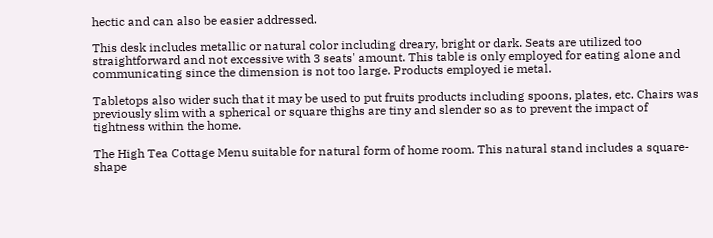hectic and can also be easier addressed.

This desk includes metallic or natural color including dreary, bright or dark. Seats are utilized too straightforward and not excessive with 3 seats' amount. This table is only employed for eating alone and communicating since the dimension is not too large. Products employed ie metal.

Tabletops also wider such that it may be used to put fruits products including spoons, plates, etc. Chairs was previously slim with a spherical or square thighs are tiny and slender so as to prevent the impact of tightness within the home.

The High Tea Cottage Menu suitable for natural form of home room. This natural stand includes a square-shape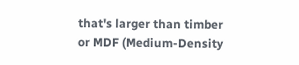that's larger than timber or MDF (Medium-Density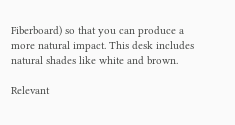Fiberboard) so that you can produce a more natural impact. This desk includes natural shades like white and brown.

Relevant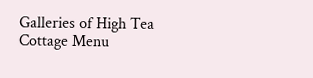Galleries of High Tea Cottage Menu